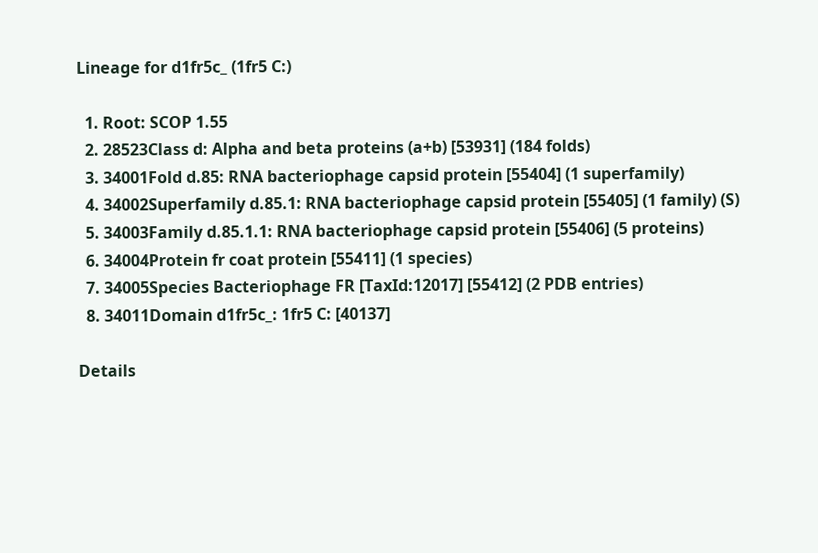Lineage for d1fr5c_ (1fr5 C:)

  1. Root: SCOP 1.55
  2. 28523Class d: Alpha and beta proteins (a+b) [53931] (184 folds)
  3. 34001Fold d.85: RNA bacteriophage capsid protein [55404] (1 superfamily)
  4. 34002Superfamily d.85.1: RNA bacteriophage capsid protein [55405] (1 family) (S)
  5. 34003Family d.85.1.1: RNA bacteriophage capsid protein [55406] (5 proteins)
  6. 34004Protein fr coat protein [55411] (1 species)
  7. 34005Species Bacteriophage FR [TaxId:12017] [55412] (2 PDB entries)
  8. 34011Domain d1fr5c_: 1fr5 C: [40137]

Details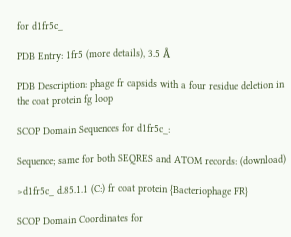for d1fr5c_

PDB Entry: 1fr5 (more details), 3.5 Å

PDB Description: phage fr capsids with a four residue deletion in the coat protein fg loop

SCOP Domain Sequences for d1fr5c_:

Sequence; same for both SEQRES and ATOM records: (download)

>d1fr5c_ d.85.1.1 (C:) fr coat protein {Bacteriophage FR}

SCOP Domain Coordinates for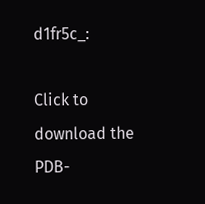d1fr5c_:

Click to download the PDB-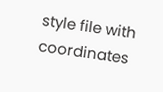style file with coordinates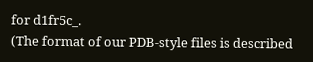for d1fr5c_.
(The format of our PDB-style files is described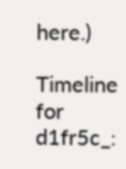here.)

Timeline for d1fr5c_: